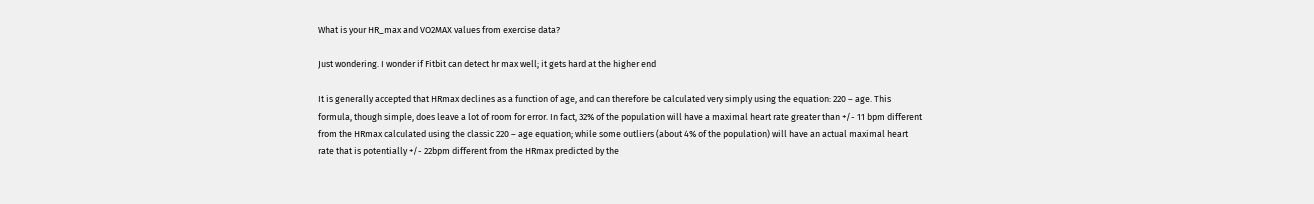What is your HR_max and VO2MAX values from exercise data?

Just wondering. I wonder if Fitbit can detect hr max well; it gets hard at the higher end

It is generally accepted that HRmax declines as a function of age, and can therefore be calculated very simply using the equation: 220 – age. This formula, though simple, does leave a lot of room for error. In fact, 32% of the population will have a maximal heart rate greater than +/- 11 bpm different from the HRmax calculated using the classic 220 – age equation; while some outliers (about 4% of the population) will have an actual maximal heart rate that is potentially +/- 22bpm different from the HRmax predicted by the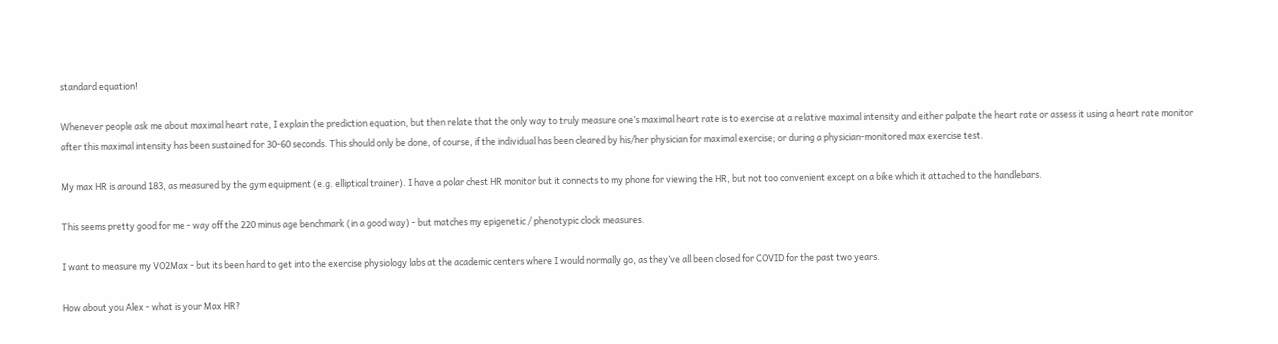standard equation!

Whenever people ask me about maximal heart rate, I explain the prediction equation, but then relate that the only way to truly measure one’s maximal heart rate is to exercise at a relative maximal intensity and either palpate the heart rate or assess it using a heart rate monitor after this maximal intensity has been sustained for 30-60 seconds. This should only be done, of course, if the individual has been cleared by his/her physician for maximal exercise; or during a physician-monitored max exercise test.

My max HR is around 183, as measured by the gym equipment (e.g. elliptical trainer). I have a polar chest HR monitor but it connects to my phone for viewing the HR, but not too convenient except on a bike which it attached to the handlebars.

This seems pretty good for me - way off the 220 minus age benchmark (in a good way) - but matches my epigenetic / phenotypic clock measures.

I want to measure my VO2Max - but its been hard to get into the exercise physiology labs at the academic centers where I would normally go, as they’ve all been closed for COVID for the past two years.

How about you Alex - what is your Max HR?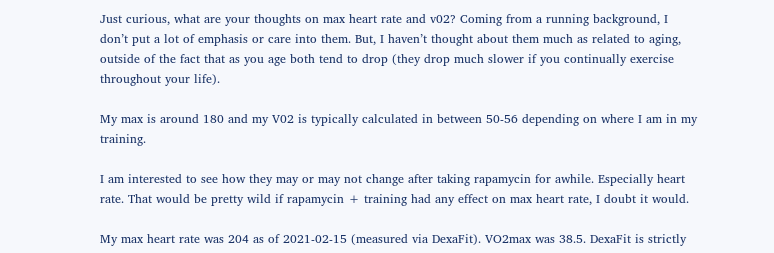Just curious, what are your thoughts on max heart rate and v02? Coming from a running background, I don’t put a lot of emphasis or care into them. But, I haven’t thought about them much as related to aging, outside of the fact that as you age both tend to drop (they drop much slower if you continually exercise throughout your life).

My max is around 180 and my V02 is typically calculated in between 50-56 depending on where I am in my training.

I am interested to see how they may or may not change after taking rapamycin for awhile. Especially heart rate. That would be pretty wild if rapamycin + training had any effect on max heart rate, I doubt it would.

My max heart rate was 204 as of 2021-02-15 (measured via DexaFit). VO2max was 38.5. DexaFit is strictly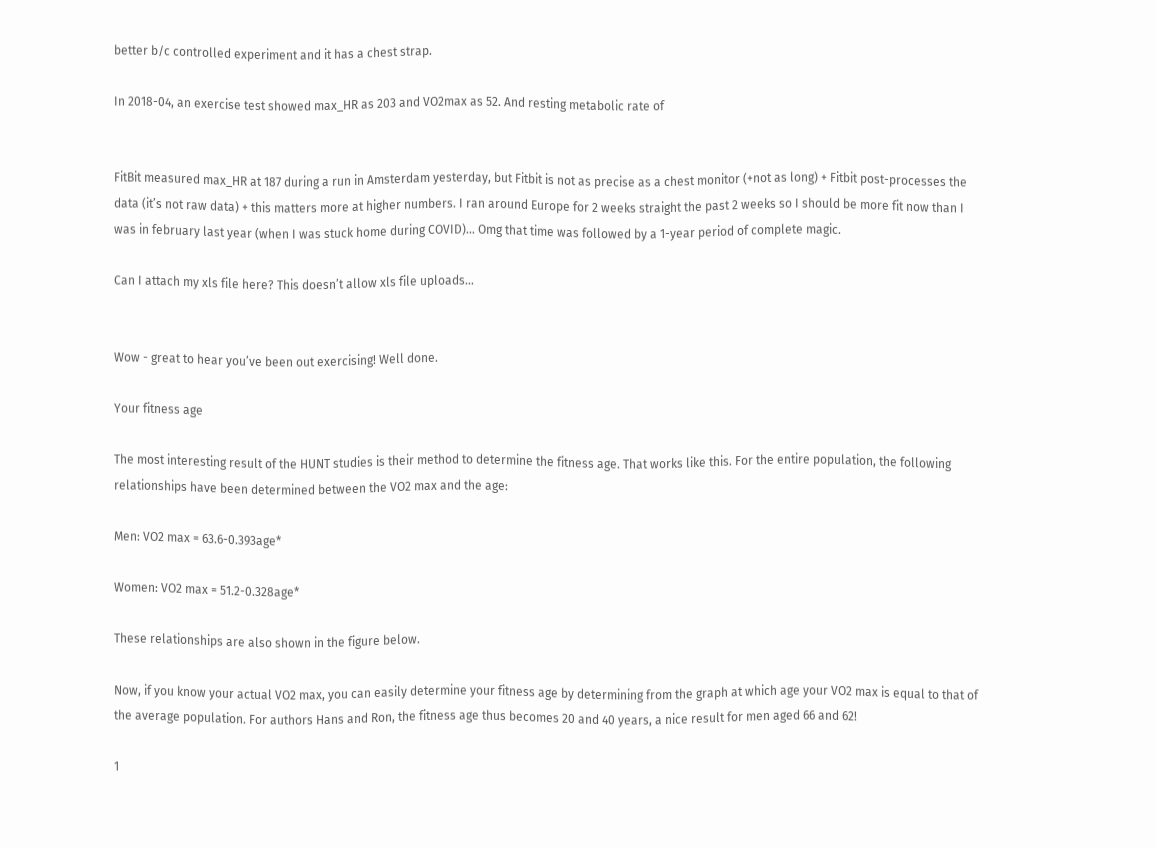better b/c controlled experiment and it has a chest strap.

In 2018-04, an exercise test showed max_HR as 203 and VO2max as 52. And resting metabolic rate of


FitBit measured max_HR at 187 during a run in Amsterdam yesterday, but Fitbit is not as precise as a chest monitor (+not as long) + Fitbit post-processes the data (it’s not raw data) + this matters more at higher numbers. I ran around Europe for 2 weeks straight the past 2 weeks so I should be more fit now than I was in february last year (when I was stuck home during COVID)… Omg that time was followed by a 1-year period of complete magic.

Can I attach my xls file here? This doesn’t allow xls file uploads…


Wow - great to hear you’ve been out exercising! Well done.

Your fitness age

The most interesting result of the HUNT studies is their method to determine the fitness age. That works like this. For the entire population, the following relationships have been determined between the VO2 max and the age:

Men: VO2 max = 63.6-0.393age*

Women: VO2 max = 51.2-0.328age*

These relationships are also shown in the figure below.

Now, if you know your actual VO2 max, you can easily determine your fitness age by determining from the graph at which age your VO2 max is equal to that of the average population. For authors Hans and Ron, the fitness age thus becomes 20 and 40 years, a nice result for men aged 66 and 62!

1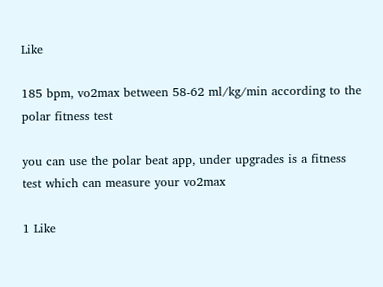Like

185 bpm, vo2max between 58-62 ml/kg/min according to the polar fitness test

you can use the polar beat app, under upgrades is a fitness test which can measure your vo2max

1 Like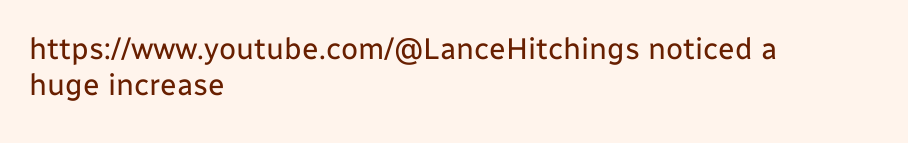https://www.youtube.com/@LanceHitchings noticed a huge increase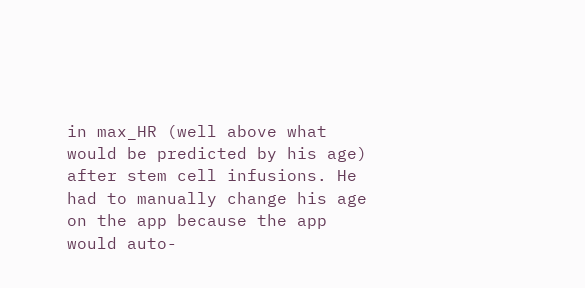in max_HR (well above what would be predicted by his age) after stem cell infusions. He had to manually change his age on the app because the app would auto-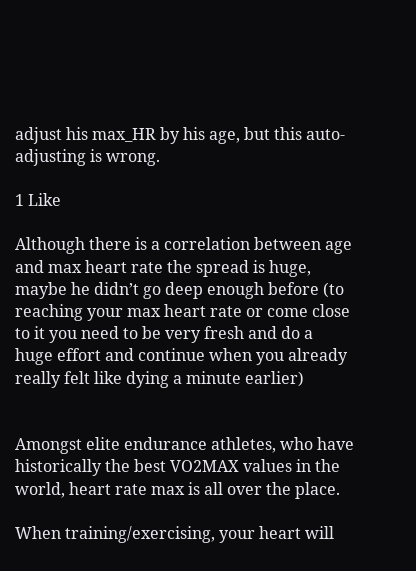adjust his max_HR by his age, but this auto-adjusting is wrong.

1 Like

Although there is a correlation between age and max heart rate the spread is huge, maybe he didn’t go deep enough before (to reaching your max heart rate or come close to it you need to be very fresh and do a huge effort and continue when you already really felt like dying a minute earlier)


Amongst elite endurance athletes, who have historically the best VO2MAX values in the world, heart rate max is all over the place.

When training/exercising, your heart will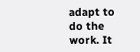adapt to do the work. It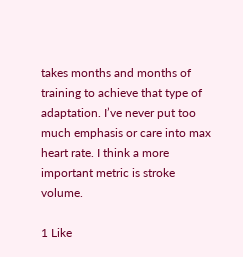takes months and months of training to achieve that type of adaptation. I’ve never put too much emphasis or care into max heart rate. I think a more important metric is stroke volume.

1 Like